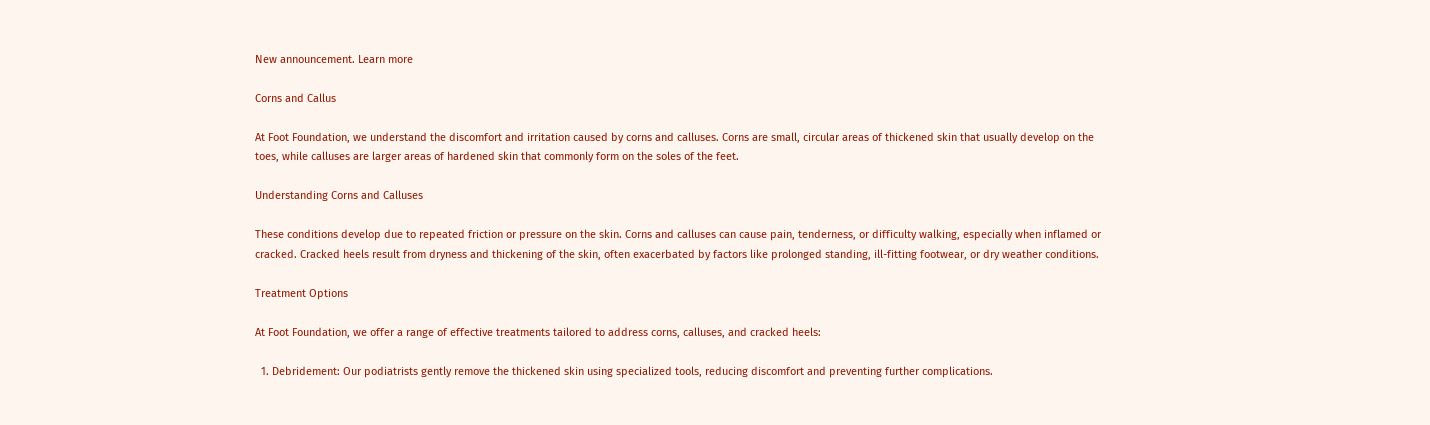New announcement. Learn more

Corns and Callus

At Foot Foundation, we understand the discomfort and irritation caused by corns and calluses. Corns are small, circular areas of thickened skin that usually develop on the toes, while calluses are larger areas of hardened skin that commonly form on the soles of the feet.

Understanding Corns and Calluses

These conditions develop due to repeated friction or pressure on the skin. Corns and calluses can cause pain, tenderness, or difficulty walking, especially when inflamed or cracked. Cracked heels result from dryness and thickening of the skin, often exacerbated by factors like prolonged standing, ill-fitting footwear, or dry weather conditions.

Treatment Options

At Foot Foundation, we offer a range of effective treatments tailored to address corns, calluses, and cracked heels:

  1. Debridement: Our podiatrists gently remove the thickened skin using specialized tools, reducing discomfort and preventing further complications.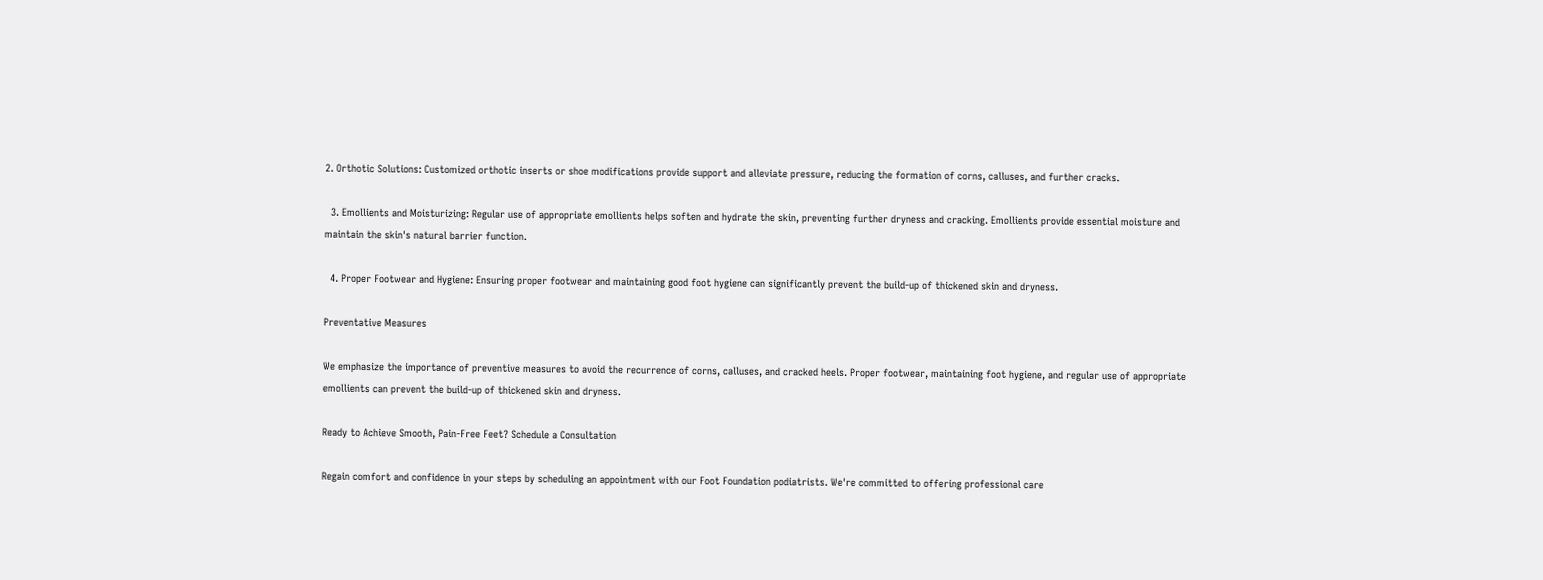2. Orthotic Solutions: Customized orthotic inserts or shoe modifications provide support and alleviate pressure, reducing the formation of corns, calluses, and further cracks.

  3. Emollients and Moisturizing: Regular use of appropriate emollients helps soften and hydrate the skin, preventing further dryness and cracking. Emollients provide essential moisture and maintain the skin's natural barrier function.

  4. Proper Footwear and Hygiene: Ensuring proper footwear and maintaining good foot hygiene can significantly prevent the build-up of thickened skin and dryness.

Preventative Measures

We emphasize the importance of preventive measures to avoid the recurrence of corns, calluses, and cracked heels. Proper footwear, maintaining foot hygiene, and regular use of appropriate emollients can prevent the build-up of thickened skin and dryness.

Ready to Achieve Smooth, Pain-Free Feet? Schedule a Consultation

Regain comfort and confidence in your steps by scheduling an appointment with our Foot Foundation podiatrists. We're committed to offering professional care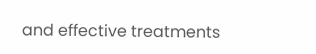and effective treatments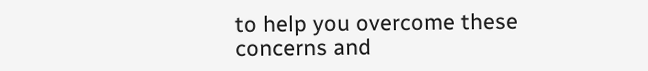to help you overcome these concerns and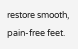restore smooth, pain-free feet.